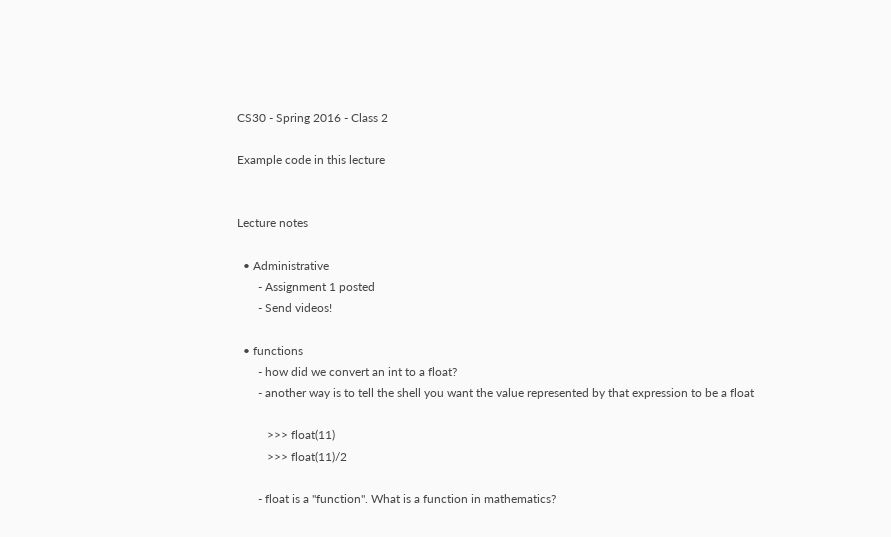CS30 - Spring 2016 - Class 2

Example code in this lecture


Lecture notes

  • Administrative
       - Assignment 1 posted
       - Send videos!

  • functions
       - how did we convert an int to a float?
       - another way is to tell the shell you want the value represented by that expression to be a float

          >>> float(11)
          >>> float(11)/2

       - float is a "function". What is a function in mathematics?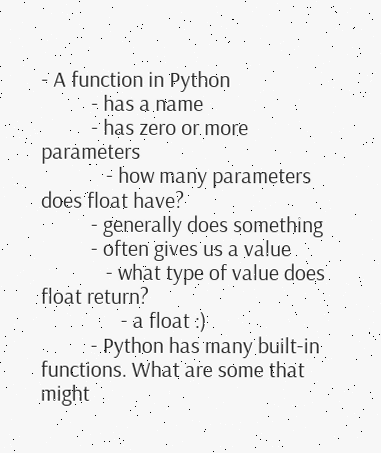- A function in Python
          - has a name
          - has zero or more parameters
             - how many parameters does float have?
          - generally does something
          - often gives us a value
             - what type of value does float return?
                - a float :)
          - Python has many built-in functions. What are some that might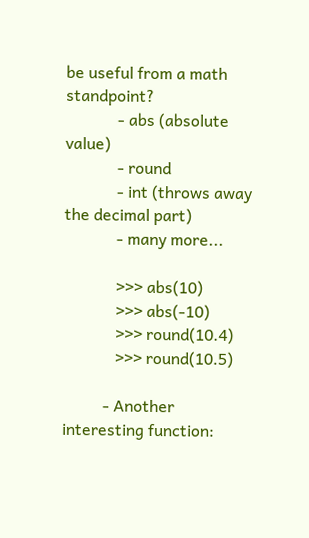be useful from a math standpoint?
             - abs (absolute value)
             - round
             - int (throws away the decimal part)
             - many more...

             >>> abs(10)
             >>> abs(-10)
             >>> round(10.4)
             >>> round(10.5)

          - Another interesting function: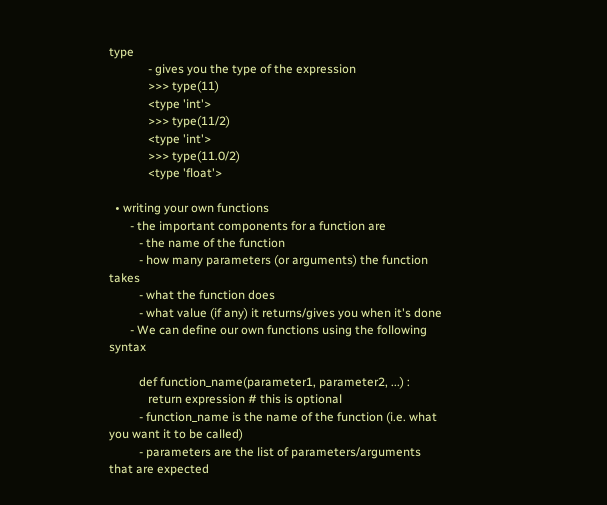type
             - gives you the type of the expression
             >>> type(11)
             <type 'int'>
             >>> type(11/2)
             <type 'int'>
             >>> type(11.0/2)
             <type 'float'>

  • writing your own functions
       - the important components for a function are
          - the name of the function
          - how many parameters (or arguments) the function takes
          - what the function does
          - what value (if any) it returns/gives you when it's done
       - We can define our own functions using the following syntax

          def function_name(parameter1, parameter2, ...) :
             return expression # this is optional
          - function_name is the name of the function (i.e. what you want it to be called)
          - parameters are the list of parameters/arguments that are expected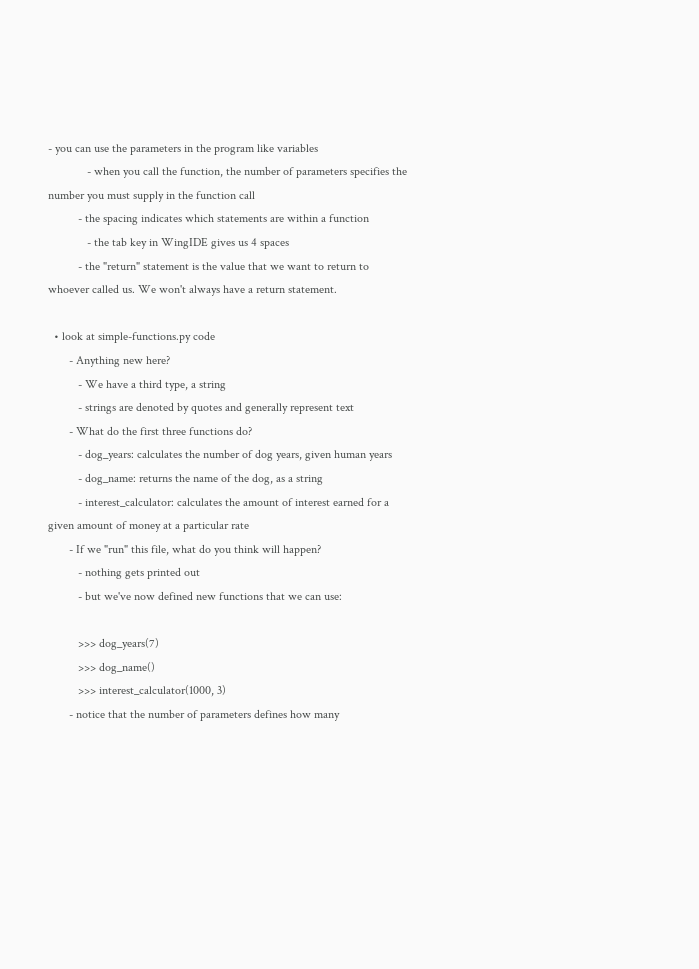- you can use the parameters in the program like variables
             - when you call the function, the number of parameters specifies the number you must supply in the function call
          - the spacing indicates which statements are within a function
             - the tab key in WingIDE gives us 4 spaces
          - the "return" statement is the value that we want to return to whoever called us. We won't always have a return statement.

  • look at simple-functions.py code
       - Anything new here?
          - We have a third type, a string
          - strings are denoted by quotes and generally represent text
       - What do the first three functions do?
          - dog_years: calculates the number of dog years, given human years
          - dog_name: returns the name of the dog, as a string
          - interest_calculator: calculates the amount of interest earned for a given amount of money at a particular rate
       - If we "run" this file, what do you think will happen?
          - nothing gets printed out
          - but we've now defined new functions that we can use:

          >>> dog_years(7)
          >>> dog_name()
          >>> interest_calculator(1000, 3)
       - notice that the number of parameters defines how many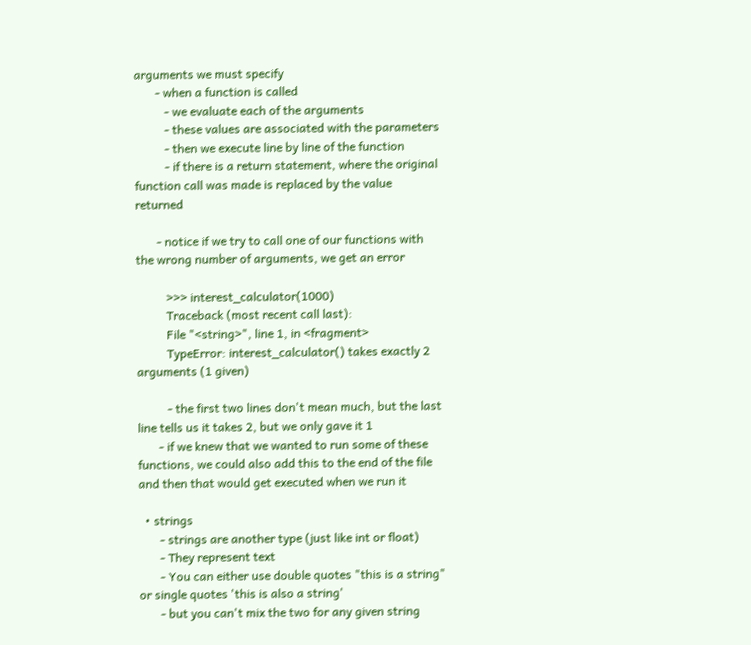arguments we must specify
       - when a function is called
          - we evaluate each of the arguments
          - these values are associated with the parameters
          - then we execute line by line of the function
          - if there is a return statement, where the original function call was made is replaced by the value returned

       - notice if we try to call one of our functions with the wrong number of arguments, we get an error

          >>> interest_calculator(1000)
          Traceback (most recent call last):
          File "<string>", line 1, in <fragment>
          TypeError: interest_calculator() takes exactly 2 arguments (1 given)

          - the first two lines don't mean much, but the last line tells us it takes 2, but we only gave it 1
       - if we knew that we wanted to run some of these functions, we could also add this to the end of the file and then that would get executed when we run it

  • strings
       - strings are another type (just like int or float)
       - They represent text
       - You can either use double quotes "this is a string" or single quotes 'this is also a string'
       - but you can't mix the two for any given string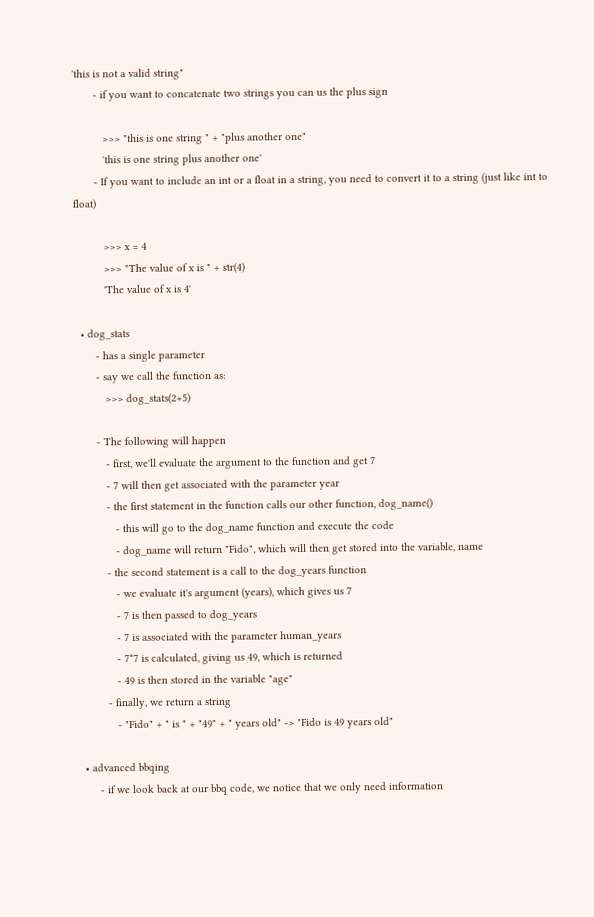'this is not a valid string"
       - if you want to concatenate two strings you can us the plus sign

          >>> "this is one string " + "plus another one"
          'this is one string plus another one'
       - If you want to include an int or a float in a string, you need to convert it to a string (just like int to float)

          >>> x = 4
          >>> "The value of x is " + str(4)
          'The value of x is 4'

  • dog_stats
       - has a single parameter
       - say we call the function as:
          >>> dog_stats(2+5)

       - The following will happen
          - first, we'll evaluate the argument to the function and get 7
          - 7 will then get associated with the parameter year
          - the first statement in the function calls our other function, dog_name()
             - this will go to the dog_name function and execute the code
             - dog_name will return "Fido", which will then get stored into the variable, name
          - the second statement is a call to the dog_years function
             - we evaluate it's argument (years), which gives us 7
             - 7 is then passed to dog_years
             - 7 is associated with the parameter human_years
             - 7*7 is calculated, giving us 49, which is returned
             - 49 is then stored in the variable "age"
          - finally, we return a string
             - "Fido" + " is " + "49" + " years old" -> "Fido is 49 years old"

  • advanced bbqing
       - if we look back at our bbq code, we notice that we only need information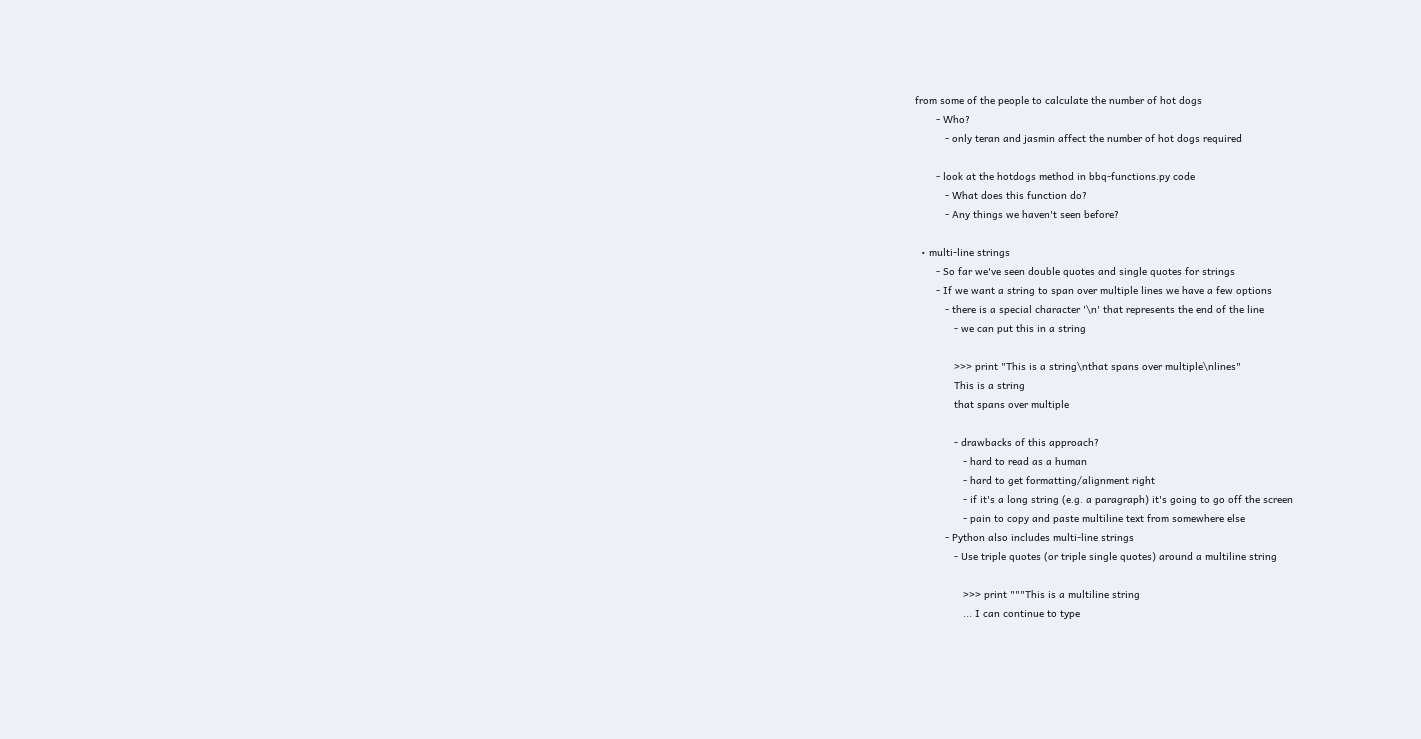from some of the people to calculate the number of hot dogs
       - Who?
          - only teran and jasmin affect the number of hot dogs required

       - look at the hotdogs method in bbq-functions.py code
          - What does this function do?
          - Any things we haven't seen before?

  • multi-line strings
       - So far we've seen double quotes and single quotes for strings
       - If we want a string to span over multiple lines we have a few options
          - there is a special character '\n' that represents the end of the line
             - we can put this in a string

             >>> print "This is a string\nthat spans over multiple\nlines"
             This is a string
             that spans over multiple

             - drawbacks of this approach?
                - hard to read as a human
                - hard to get formatting/alignment right
                - if it's a long string (e.g. a paragraph) it's going to go off the screen
                - pain to copy and paste multiline text from somewhere else
          - Python also includes multi-line strings
             - Use triple quotes (or triple single quotes) around a multiline string

                >>> print """This is a multiline string
                ... I can continue to type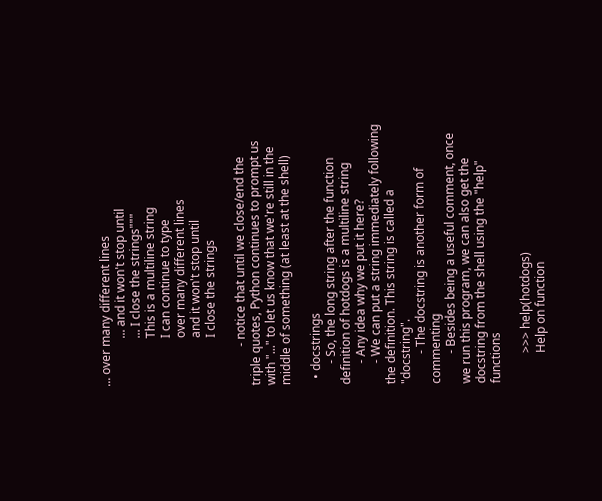... over many different lines
                ... and it won't stop until
                ... I close the strings"""
                This is a multiline string
                I can continue to type
                over many different lines
                and it won't stop until
                I close the strings

             - notice that until we close/end the triple quotes, Python continues to prompt us with "..." to let us know that we're still in the middle of something (at least at the shell)

  • docstrings
       - So, the long string after the function definition of hotdogs is a multiline string
       - Any idea why we put it here?
       - We can put a string immediately following the definition. This string is called a "docstring".
          - The docstring is another form of commenting
          - Besides being a useful comment, once we run this program, we can also get the docstring from the shell using the "help" functions

          >>> help(hotdogs)
          Help on function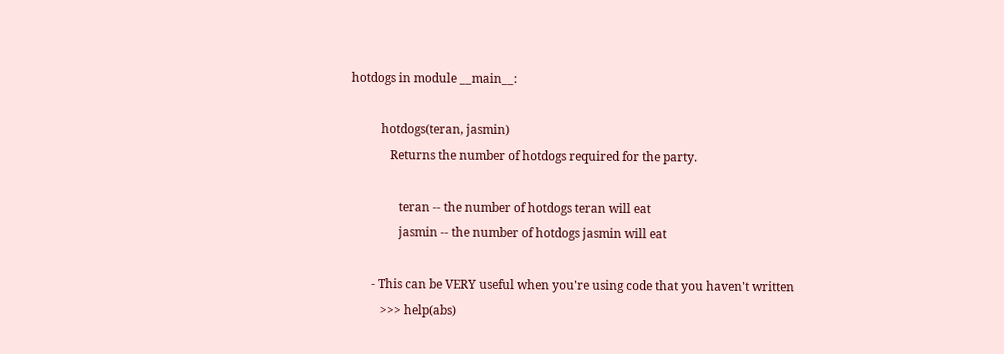hotdogs in module __main__:

          hotdogs(teran, jasmin)
             Returns the number of hotdogs required for the party.

                teran -- the number of hotdogs teran will eat
                jasmin -- the number of hotdogs jasmin will eat

       - This can be VERY useful when you're using code that you haven't written
          >>> help(abs)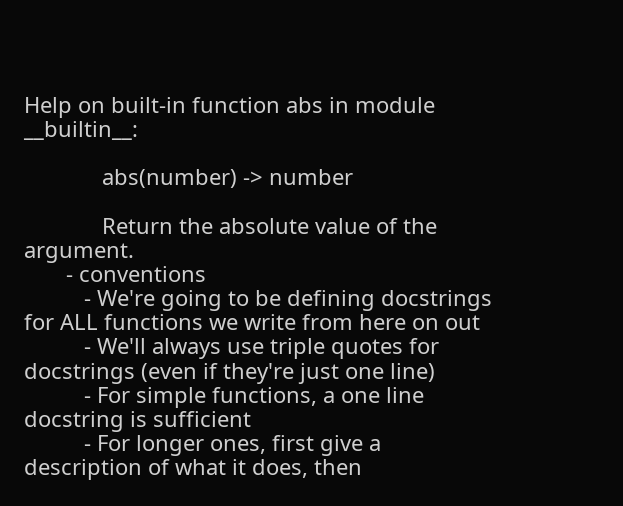Help on built-in function abs in module __builtin__:

             abs(number) -> number

             Return the absolute value of the argument.
       - conventions
          - We're going to be defining docstrings for ALL functions we write from here on out
          - We'll always use triple quotes for docstrings (even if they're just one line)
          - For simple functions, a one line docstring is sufficient
          - For longer ones, first give a description of what it does, then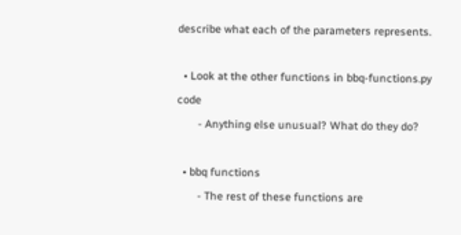describe what each of the parameters represents.

  • Look at the other functions in bbq-functions.py code
       - Anything else unusual? What do they do?

  • bbq functions
       - The rest of these functions are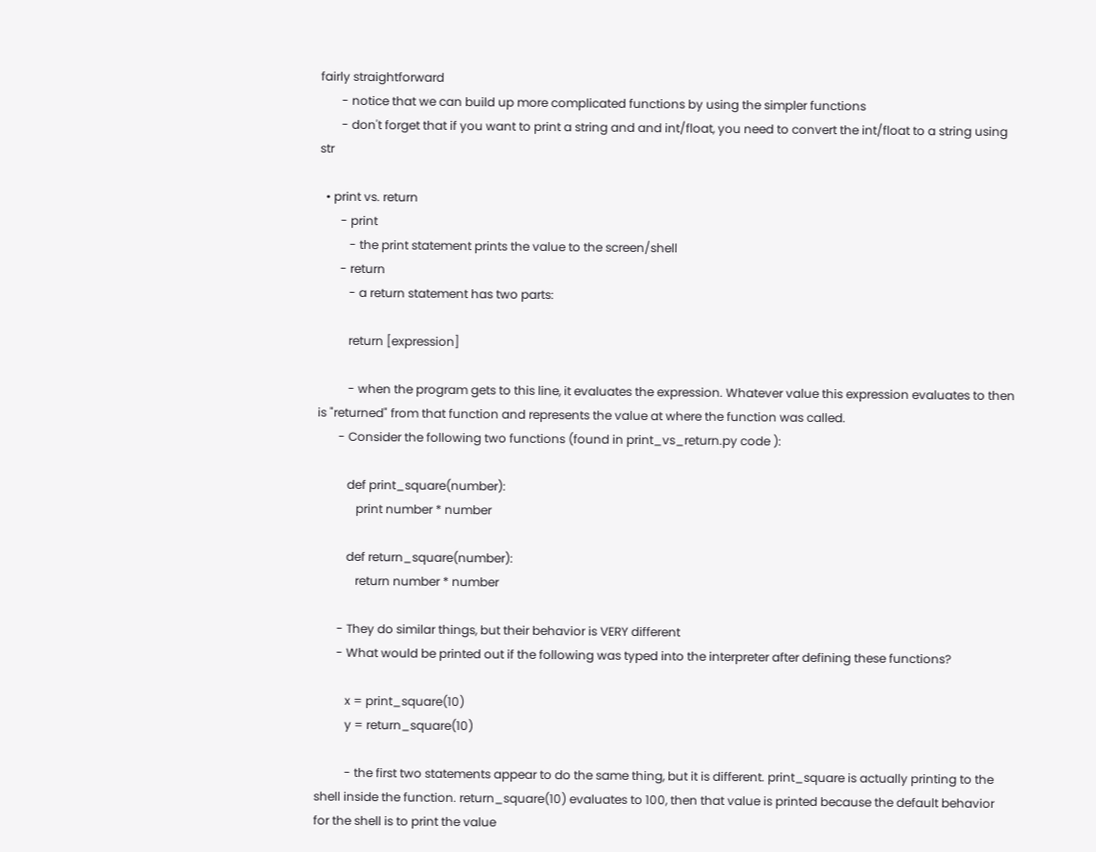fairly straightforward
       - notice that we can build up more complicated functions by using the simpler functions
       - don't forget that if you want to print a string and and int/float, you need to convert the int/float to a string using str

  • print vs. return
       - print
          - the print statement prints the value to the screen/shell
       - return
          - a return statement has two parts:

          return [expression]

          - when the program gets to this line, it evaluates the expression. Whatever value this expression evaluates to then is "returned" from that function and represents the value at where the function was called.
       - Consider the following two functions (found in print_vs_return.py code ):

          def print_square(number):
             print number * number

          def return_square(number):
             return number * number

       - They do similar things, but their behavior is VERY different
       - What would be printed out if the following was typed into the interpreter after defining these functions?

          x = print_square(10)
          y = return_square(10)

          - the first two statements appear to do the same thing, but it is different. print_square is actually printing to the shell inside the function. return_square(10) evaluates to 100, then that value is printed because the default behavior for the shell is to print the value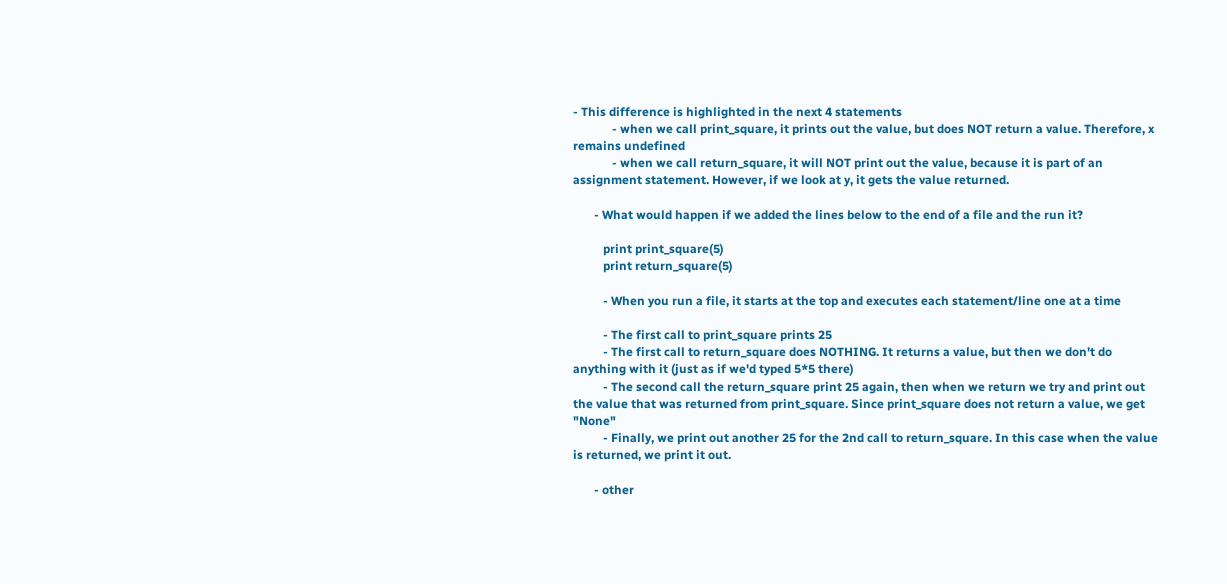- This difference is highlighted in the next 4 statements
             - when we call print_square, it prints out the value, but does NOT return a value. Therefore, x remains undefined
             - when we call return_square, it will NOT print out the value, because it is part of an assignment statement. However, if we look at y, it gets the value returned.

       - What would happen if we added the lines below to the end of a file and the run it?

          print print_square(5)
          print return_square(5)

          - When you run a file, it starts at the top and executes each statement/line one at a time

          - The first call to print_square prints 25
          - The first call to return_square does NOTHING. It returns a value, but then we don't do anything with it (just as if we'd typed 5*5 there)
          - The second call the return_square print 25 again, then when we return we try and print out the value that was returned from print_square. Since print_square does not return a value, we get "None"
          - Finally, we print out another 25 for the 2nd call to return_square. In this case when the value is returned, we print it out.

       - other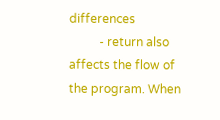differences
          - return also affects the flow of the program. When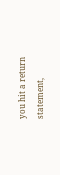you hit a return statement,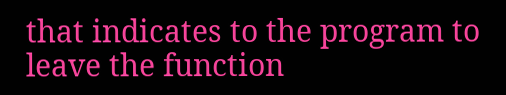that indicates to the program to leave the function